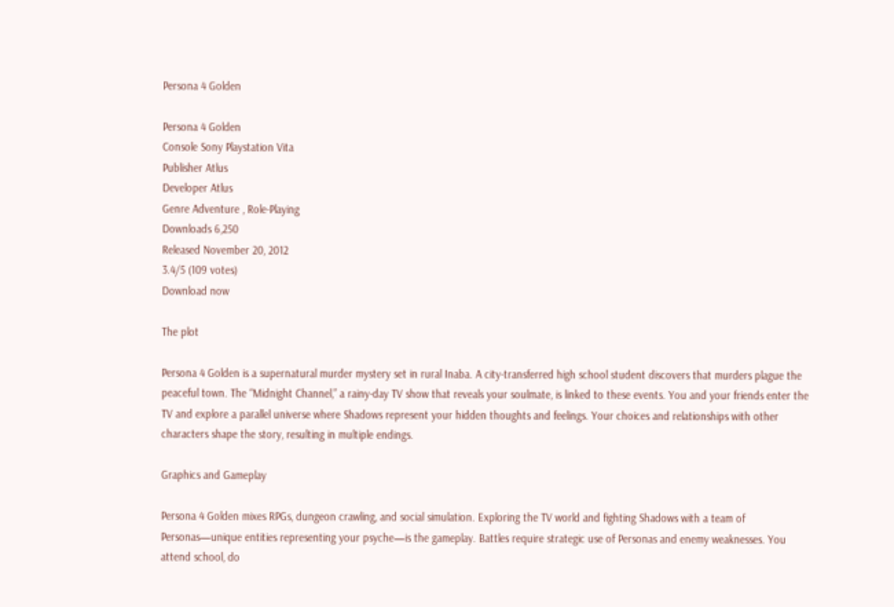Persona 4 Golden

Persona 4 Golden
Console Sony Playstation Vita
Publisher Atlus
Developer Atlus
Genre Adventure , Role-Playing
Downloads 6,250
Released November 20, 2012
3.4/5 (109 votes)
Download now

The plot

Persona 4 Golden is a supernatural murder mystery set in rural Inaba. A city-transferred high school student discovers that murders plague the peaceful town. The “Midnight Channel,” a rainy-day TV show that reveals your soulmate, is linked to these events. You and your friends enter the TV and explore a parallel universe where Shadows represent your hidden thoughts and feelings. Your choices and relationships with other characters shape the story, resulting in multiple endings.

Graphics and Gameplay

Persona 4 Golden mixes RPGs, dungeon crawling, and social simulation. Exploring the TV world and fighting Shadows with a team of Personas—unique entities representing your psyche—is the gameplay. Battles require strategic use of Personas and enemy weaknesses. You attend school, do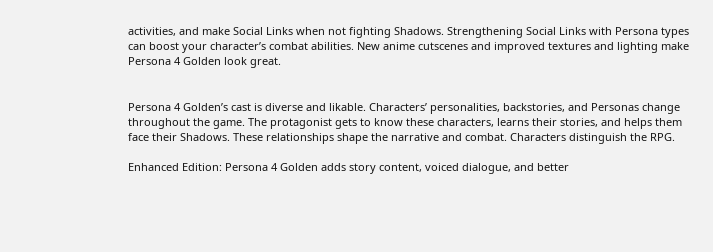activities, and make Social Links when not fighting Shadows. Strengthening Social Links with Persona types can boost your character’s combat abilities. New anime cutscenes and improved textures and lighting make Persona 4 Golden look great.


Persona 4 Golden’s cast is diverse and likable. Characters’ personalities, backstories, and Personas change throughout the game. The protagonist gets to know these characters, learns their stories, and helps them face their Shadows. These relationships shape the narrative and combat. Characters distinguish the RPG.

Enhanced Edition: Persona 4 Golden adds story content, voiced dialogue, and better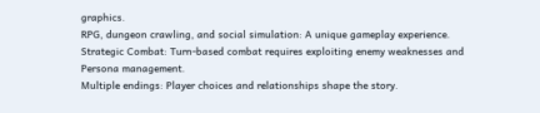graphics.
RPG, dungeon crawling, and social simulation: A unique gameplay experience.
Strategic Combat: Turn-based combat requires exploiting enemy weaknesses and Persona management.
Multiple endings: Player choices and relationships shape the story.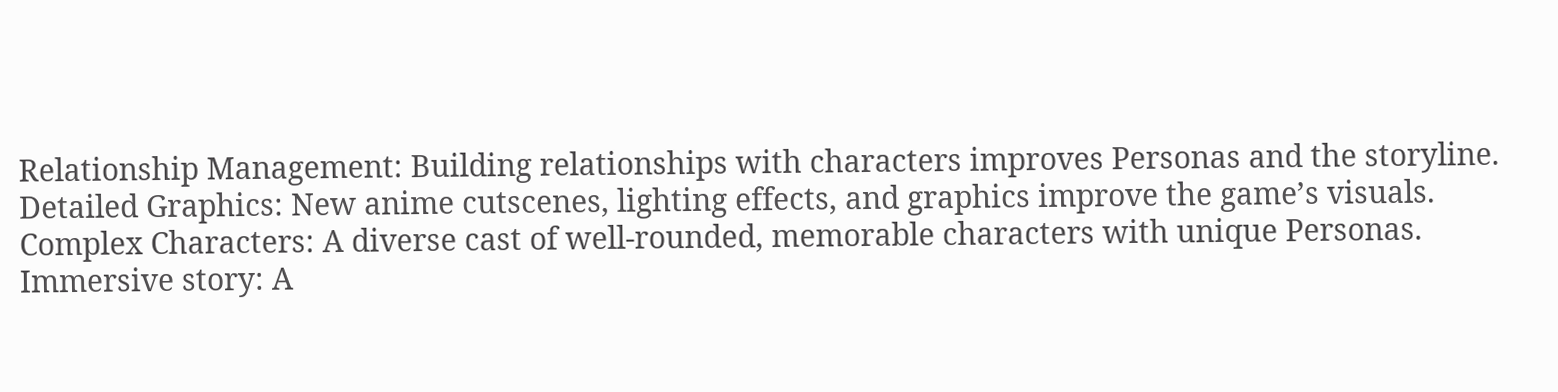Relationship Management: Building relationships with characters improves Personas and the storyline.
Detailed Graphics: New anime cutscenes, lighting effects, and graphics improve the game’s visuals.
Complex Characters: A diverse cast of well-rounded, memorable characters with unique Personas.
Immersive story: A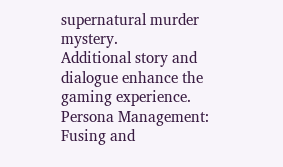supernatural murder mystery.
Additional story and dialogue enhance the gaming experience.
Persona Management: Fusing and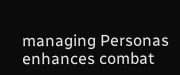managing Personas enhances combat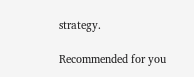strategy.

Recommended for you